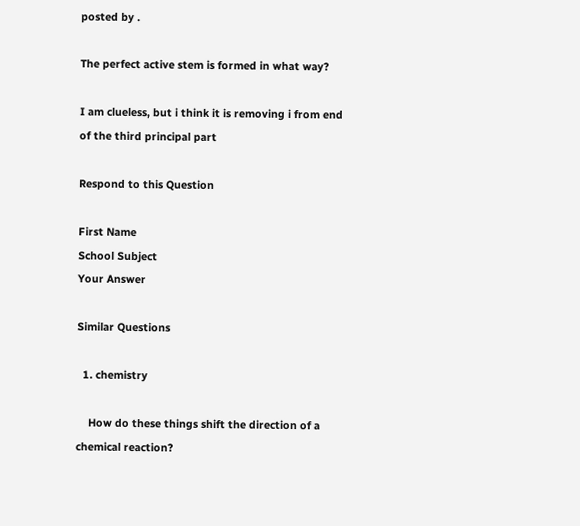posted by .

The perfect active stem is formed in what way?

I am clueless, but i think it is removing i from end of the third principal part

Respond to this Question

First Name
School Subject
Your Answer

Similar Questions

  1. chemistry

    How do these things shift the direction of a chemical reaction?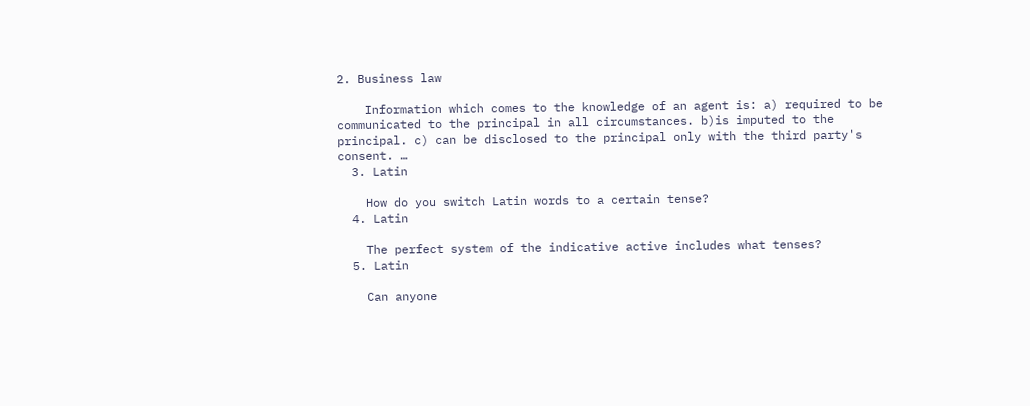2. Business law

    Information which comes to the knowledge of an agent is: a) required to be communicated to the principal in all circumstances. b)is imputed to the principal. c) can be disclosed to the principal only with the third party's consent. …
  3. Latin

    How do you switch Latin words to a certain tense?
  4. Latin

    The perfect system of the indicative active includes what tenses?
  5. Latin

    Can anyone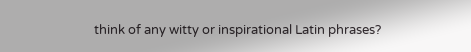think of any witty or inspirational Latin phrases?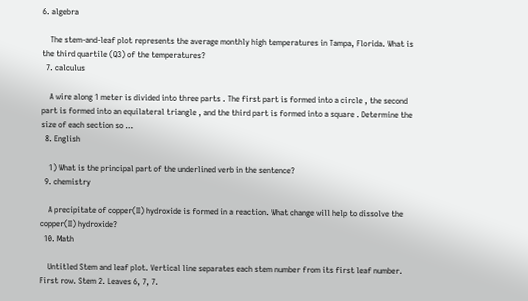6. algebra

    The stem-and-leaf plot represents the average monthly high temperatures in Tampa, Florida. What is the third quartile (Q3) of the temperatures?
  7. calculus

    A wire along 1 meter is divided into three parts . The first part is formed into a circle , the second part is formed into an equilateral triangle , and the third part is formed into a square . Determine the size of each section so …
  8. English

    1) What is the principal part of the underlined verb in the sentence?
  9. chemistry

    A precipitate of copper(II) hydroxide is formed in a reaction. What change will help to dissolve the copper(II) hydroxide?
  10. Math

    Untitled Stem and leaf plot. Vertical line separates each stem number from its first leaf number. First row. Stem 2. Leaves 6, 7, 7.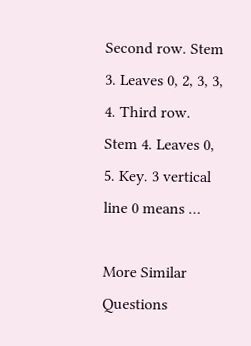Second row. Stem 3. Leaves 0, 2, 3, 3, 4. Third row. Stem 4. Leaves 0, 5. Key. 3 vertical line 0 means …

More Similar Questions